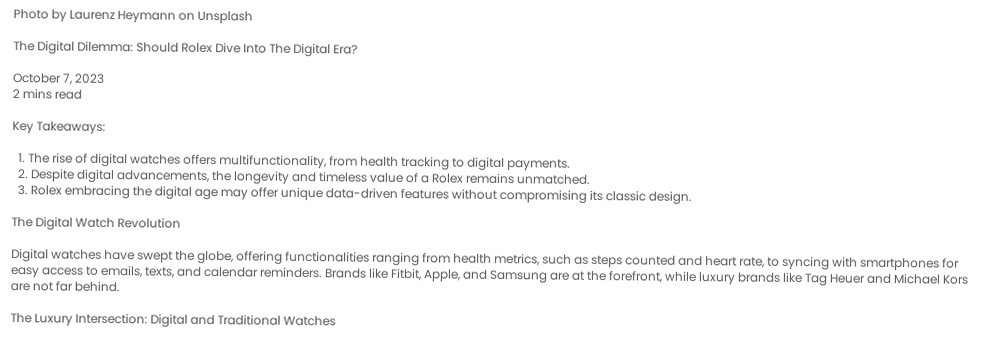Photo by Laurenz Heymann on Unsplash

The Digital Dilemma: Should Rolex Dive Into The Digital Era?

October 7, 2023
2 mins read

Key Takeaways:

  1. The rise of digital watches offers multifunctionality, from health tracking to digital payments.
  2. Despite digital advancements, the longevity and timeless value of a Rolex remains unmatched.
  3. Rolex embracing the digital age may offer unique data-driven features without compromising its classic design.

The Digital Watch Revolution

Digital watches have swept the globe, offering functionalities ranging from health metrics, such as steps counted and heart rate, to syncing with smartphones for easy access to emails, texts, and calendar reminders. Brands like Fitbit, Apple, and Samsung are at the forefront, while luxury brands like Tag Heuer and Michael Kors are not far behind.

The Luxury Intersection: Digital and Traditional Watches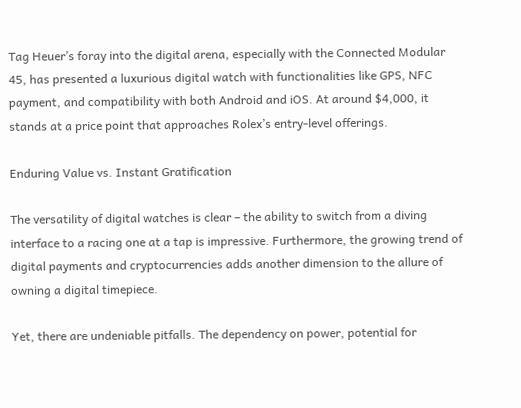Tag Heuer’s foray into the digital arena, especially with the Connected Modular 45, has presented a luxurious digital watch with functionalities like GPS, NFC payment, and compatibility with both Android and iOS. At around $4,000, it stands at a price point that approaches Rolex’s entry-level offerings.

Enduring Value vs. Instant Gratification

The versatility of digital watches is clear – the ability to switch from a diving interface to a racing one at a tap is impressive. Furthermore, the growing trend of digital payments and cryptocurrencies adds another dimension to the allure of owning a digital timepiece.

Yet, there are undeniable pitfalls. The dependency on power, potential for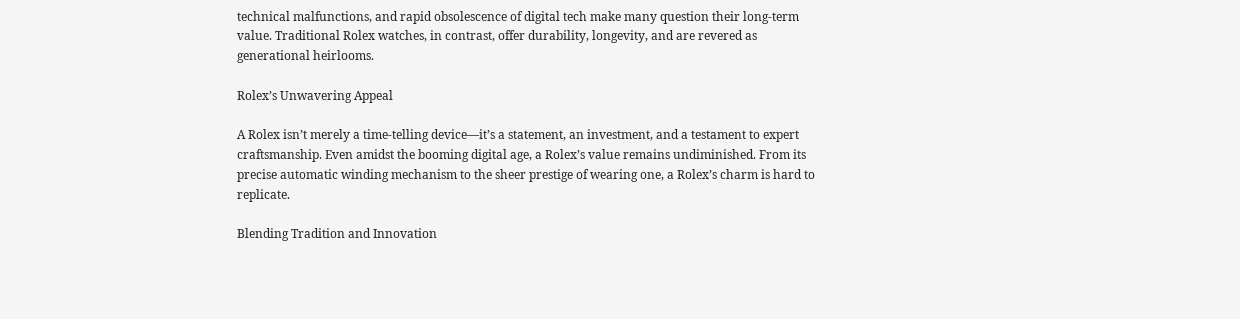technical malfunctions, and rapid obsolescence of digital tech make many question their long-term value. Traditional Rolex watches, in contrast, offer durability, longevity, and are revered as generational heirlooms.

Rolex’s Unwavering Appeal

A Rolex isn’t merely a time-telling device—it’s a statement, an investment, and a testament to expert craftsmanship. Even amidst the booming digital age, a Rolex’s value remains undiminished. From its precise automatic winding mechanism to the sheer prestige of wearing one, a Rolex’s charm is hard to replicate.

Blending Tradition and Innovation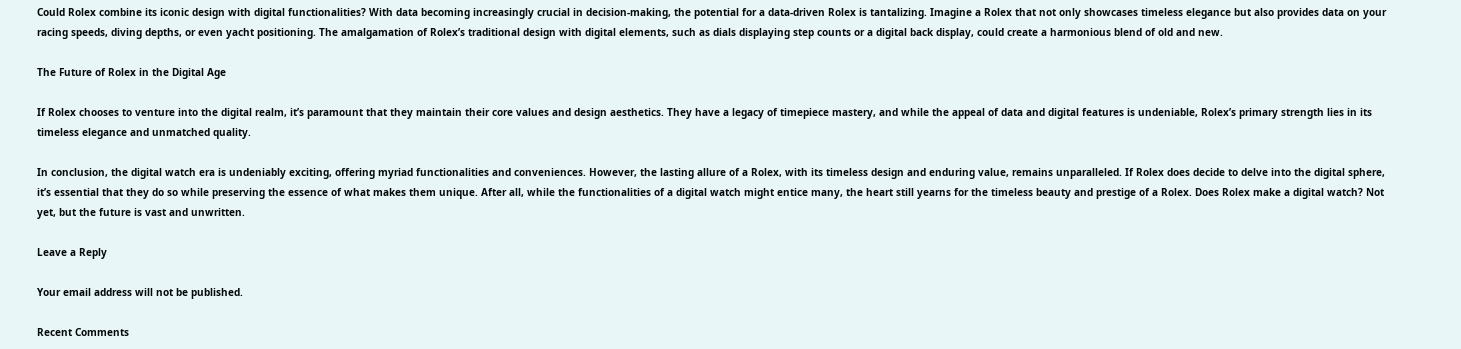Could Rolex combine its iconic design with digital functionalities? With data becoming increasingly crucial in decision-making, the potential for a data-driven Rolex is tantalizing. Imagine a Rolex that not only showcases timeless elegance but also provides data on your racing speeds, diving depths, or even yacht positioning. The amalgamation of Rolex’s traditional design with digital elements, such as dials displaying step counts or a digital back display, could create a harmonious blend of old and new.

The Future of Rolex in the Digital Age

If Rolex chooses to venture into the digital realm, it’s paramount that they maintain their core values and design aesthetics. They have a legacy of timepiece mastery, and while the appeal of data and digital features is undeniable, Rolex’s primary strength lies in its timeless elegance and unmatched quality.

In conclusion, the digital watch era is undeniably exciting, offering myriad functionalities and conveniences. However, the lasting allure of a Rolex, with its timeless design and enduring value, remains unparalleled. If Rolex does decide to delve into the digital sphere, it’s essential that they do so while preserving the essence of what makes them unique. After all, while the functionalities of a digital watch might entice many, the heart still yearns for the timeless beauty and prestige of a Rolex. Does Rolex make a digital watch? Not yet, but the future is vast and unwritten.

Leave a Reply

Your email address will not be published.

Recent Comments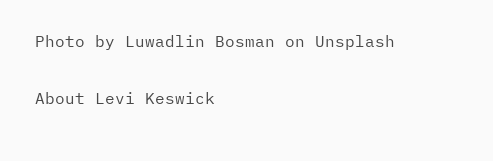Photo by Luwadlin Bosman on Unsplash

About Levi Keswick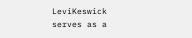LeviKeswick serves as a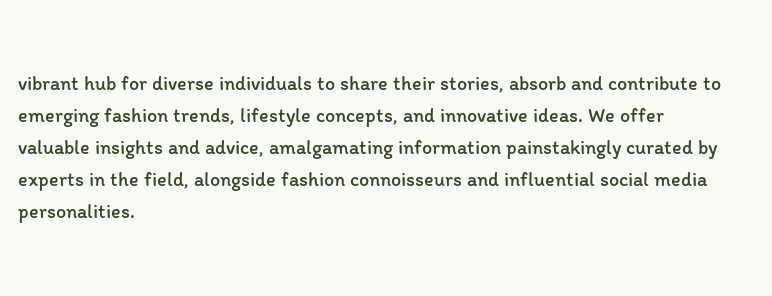vibrant hub for diverse individuals to share their stories, absorb and contribute to emerging fashion trends, lifestyle concepts, and innovative ideas. We offer valuable insights and advice, amalgamating information painstakingly curated by experts in the field, alongside fashion connoisseurs and influential social media personalities.